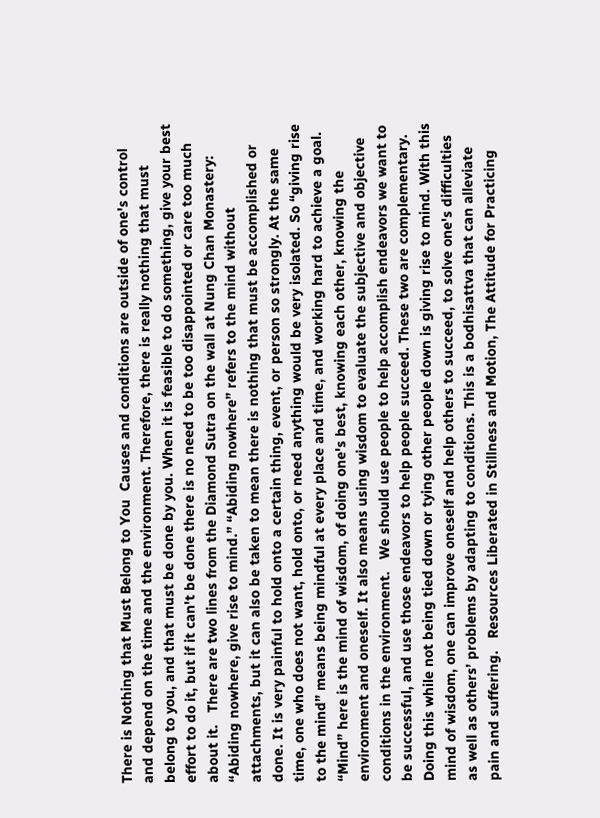There is Nothing that Must Belong to You  Causes and conditions are outside of one's control and depend on the time and the environment. Therefore, there is really nothing that must belong to you, and that must be done by you. When it is feasible to do something, give your best effort to do it, but if it can't be done there is no need to be too disappointed or care too much about it.   There are two lines from the Diamond Sutra on the wall at Nung Chan Monastery: “Abiding nowhere, give rise to mind.” “Abiding nowhere” refers to the mind without attachments, but it can also be taken to mean there is nothing that must be accomplished or done. It is very painful to hold onto a certain thing, event, or person so strongly. At the same time, one who does not want, hold onto, or need anything would be very isolated. So “giving rise to the mind” means being mindful at every place and time, and working hard to achieve a goal. “Mind” here is the mind of wisdom, of doing one's best, knowing each other, knowing the environment and oneself. It also means using wisdom to evaluate the subjective and objective conditions in the environment.   We should use people to help accomplish endeavors we want to be successful, and use those endeavors to help people succeed. These two are complementary. Doing this while not being tied down or tying other people down is giving rise to mind. With this mind of wisdom, one can improve oneself and help others to succeed, to solve one's difficulties as well as others’ problems by adapting to conditions. This is a bodhisattva that can alleviate pain and suffering.   Resources Liberated in Stillness and Motion, The Attitude for Practicing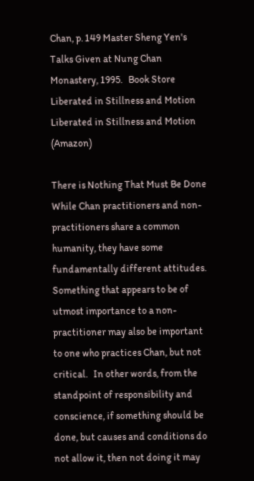Chan, p. 149 Master Sheng Yen's Talks Given at Nung Chan Monastery, 1995.   Book Store Liberated in Stillness and Motion Liberated in Stillness and Motion (Amazon)

There is Nothing That Must Be Done While Chan practitioners and non-practitioners share a common humanity, they have some fundamentally different attitudes. Something that appears to be of utmost importance to a non-practitioner may also be important to one who practices Chan, but not critical.   In other words, from the standpoint of responsibility and conscience, if something should be done, but causes and conditions do not allow it, then not doing it may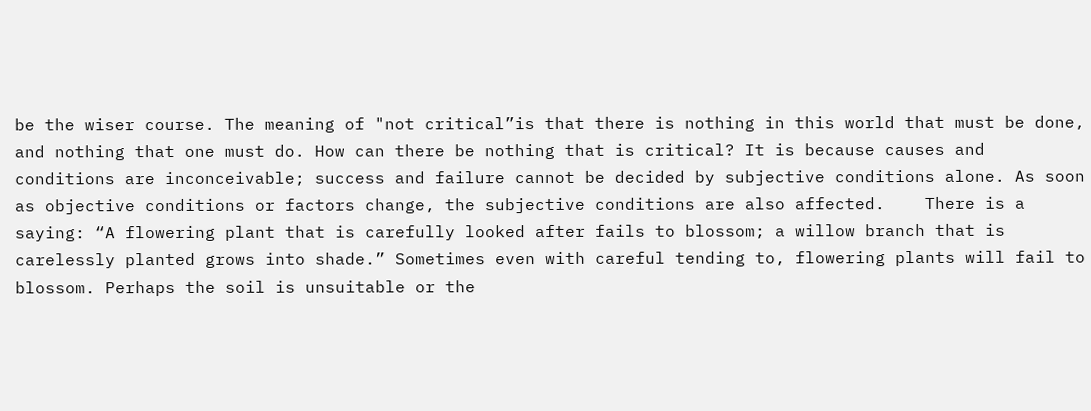be the wiser course. The meaning of "not critical”is that there is nothing in this world that must be done, and nothing that one must do. How can there be nothing that is critical? It is because causes and conditions are inconceivable; success and failure cannot be decided by subjective conditions alone. As soon as objective conditions or factors change, the subjective conditions are also affected.    There is a saying: “A flowering plant that is carefully looked after fails to blossom; a willow branch that is carelessly planted grows into shade.” Sometimes even with careful tending to, flowering plants will fail to blossom. Perhaps the soil is unsuitable or the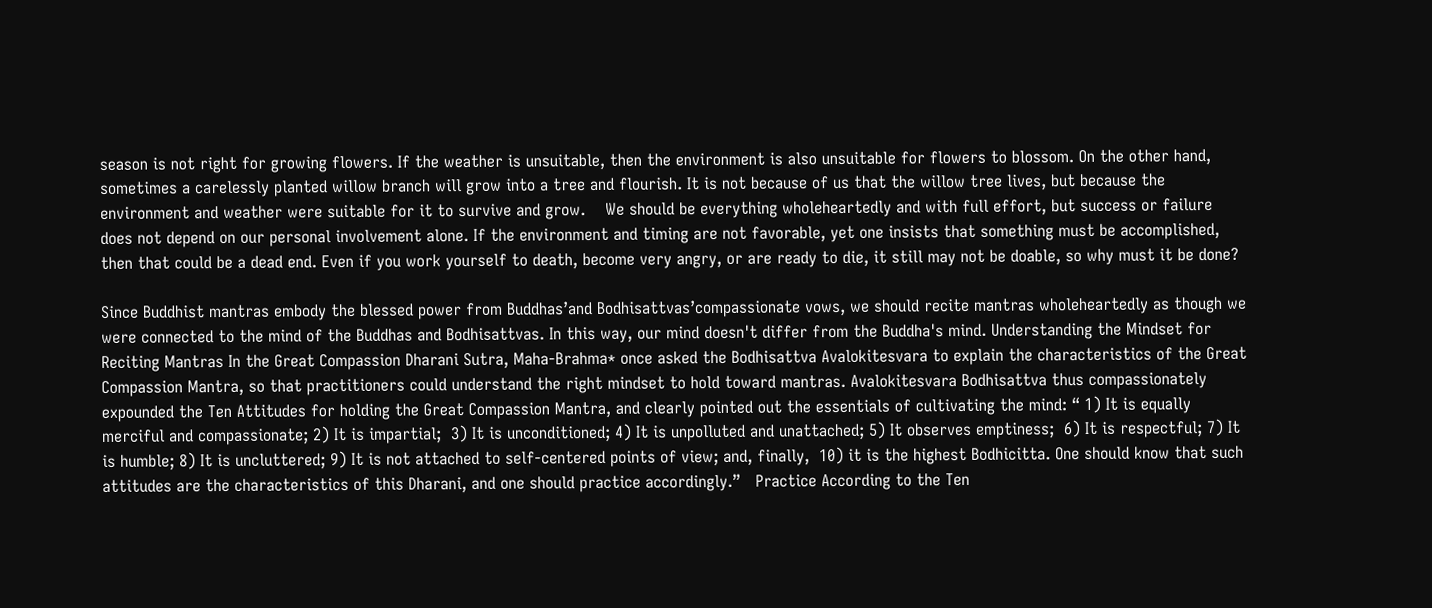season is not right for growing flowers. If the weather is unsuitable, then the environment is also unsuitable for flowers to blossom. On the other hand, sometimes a carelessly planted willow branch will grow into a tree and flourish. It is not because of us that the willow tree lives, but because the environment and weather were suitable for it to survive and grow.    We should be everything wholeheartedly and with full effort, but success or failure does not depend on our personal involvement alone. If the environment and timing are not favorable, yet one insists that something must be accomplished, then that could be a dead end. Even if you work yourself to death, become very angry, or are ready to die, it still may not be doable, so why must it be done?

Since Buddhist mantras embody the blessed power from Buddhas’and Bodhisattvas’compassionate vows, we should recite mantras wholeheartedly as though we were connected to the mind of the Buddhas and Bodhisattvas. In this way, our mind doesn't differ from the Buddha's mind. Understanding the Mindset for Reciting Mantras In the Great Compassion Dharani Sutra, Maha-Brahma* once asked the Bodhisattva Avalokitesvara to explain the characteristics of the Great Compassion Mantra, so that practitioners could understand the right mindset to hold toward mantras. Avalokitesvara Bodhisattva thus compassionately expounded the Ten Attitudes for holding the Great Compassion Mantra, and clearly pointed out the essentials of cultivating the mind: “ 1) It is equally merciful and compassionate; 2) It is impartial;  3) It is unconditioned; 4) It is unpolluted and unattached; 5) It observes emptiness;  6) It is respectful; 7) It is humble; 8) It is uncluttered; 9) It is not attached to self-centered points of view; and, finally,  10) it is the highest Bodhicitta. One should know that such attitudes are the characteristics of this Dharani, and one should practice accordingly.”   Practice According to the Ten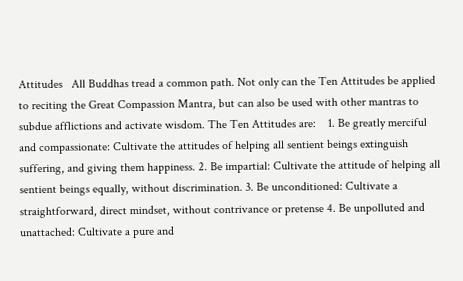Attitudes   All Buddhas tread a common path. Not only can the Ten Attitudes be applied to reciting the Great Compassion Mantra, but can also be used with other mantras to subdue afflictions and activate wisdom. The Ten Attitudes are:    1. Be greatly merciful and compassionate: Cultivate the attitudes of helping all sentient beings extinguish suffering, and giving them happiness. 2. Be impartial: Cultivate the attitude of helping all sentient beings equally, without discrimination. 3. Be unconditioned: Cultivate a straightforward, direct mindset, without contrivance or pretense 4. Be unpolluted and unattached: Cultivate a pure and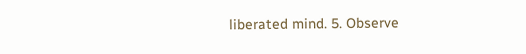liberated mind. 5. Observe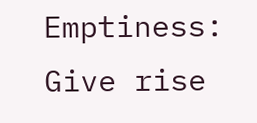Emptiness: Give rise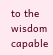to the wisdom capable